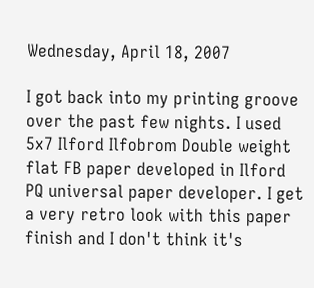Wednesday, April 18, 2007

I got back into my printing groove over the past few nights. I used 5x7 Ilford Ilfobrom Double weight flat FB paper developed in Ilford PQ universal paper developer. I get a very retro look with this paper finish and I don't think it's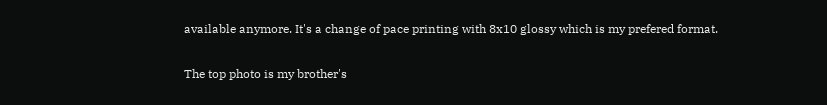available anymore. It's a change of pace printing with 8x10 glossy which is my prefered format.

The top photo is my brother's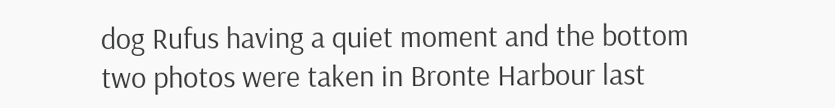dog Rufus having a quiet moment and the bottom two photos were taken in Bronte Harbour last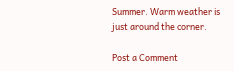Summer. Warm weather is just around the corner.

Post a Comment